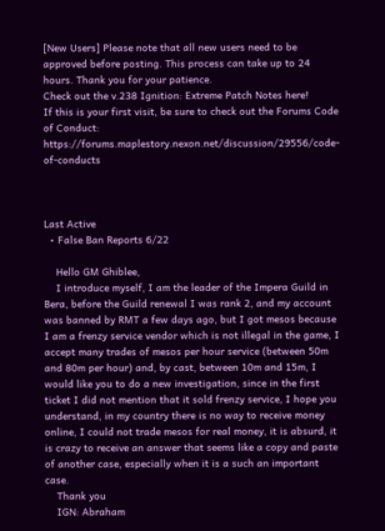[New Users] Please note that all new users need to be approved before posting. This process can take up to 24 hours. Thank you for your patience.
Check out the v.238 Ignition: Extreme Patch Notes here!
If this is your first visit, be sure to check out the Forums Code of Conduct: https://forums.maplestory.nexon.net/discussion/29556/code-of-conducts



Last Active
  • False Ban Reports 6/22

    Hello GM Ghiblee,
    I introduce myself, I am the leader of the Impera Guild in Bera, before the Guild renewal I was rank 2, and my account was banned by RMT a few days ago, but I got mesos because I am a frenzy service vendor which is not illegal in the game, I accept many trades of mesos per hour service (between 50m and 80m per hour) and, by cast, between 10m and 15m, I would like you to do a new investigation, since in the first ticket I did not mention that it sold frenzy service, I hope you understand, in my country there is no way to receive money online, I could not trade mesos for real money, it is absurd, it is crazy to receive an answer that seems like a copy and paste of another case, especially when it is a such an important case.
    Thank you
    IGN: Abraham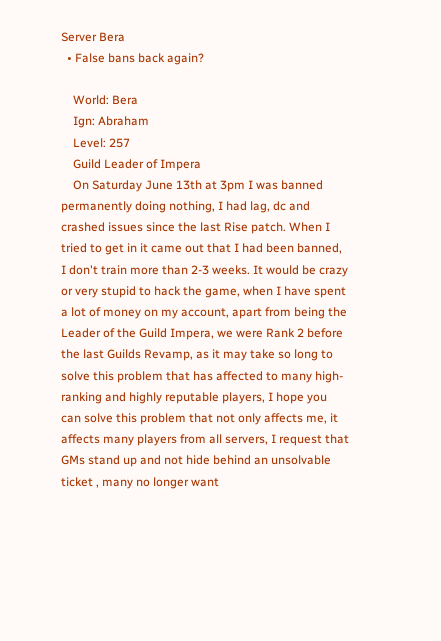Server Bera
  • False bans back again?

    World: Bera
    Ign: Abraham
    Level: 257
    Guild Leader of Impera
    On Saturday June 13th at 3pm I was banned permanently doing nothing, I had lag, dc and crashed issues since the last Rise patch. When I tried to get in it came out that I had been banned, I don't train more than 2-3 weeks. It would be crazy or very stupid to hack the game, when I have spent a lot of money on my account, apart from being the Leader of the Guild Impera, we were Rank 2 before the last Guilds Revamp, as it may take so long to solve this problem that has affected to many high-ranking and highly reputable players, I hope you can solve this problem that not only affects me, it affects many players from all servers, I request that GMs stand up and not hide behind an unsolvable ticket , many no longer want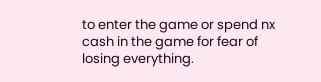to enter the game or spend nx cash in the game for fear of losing everything.